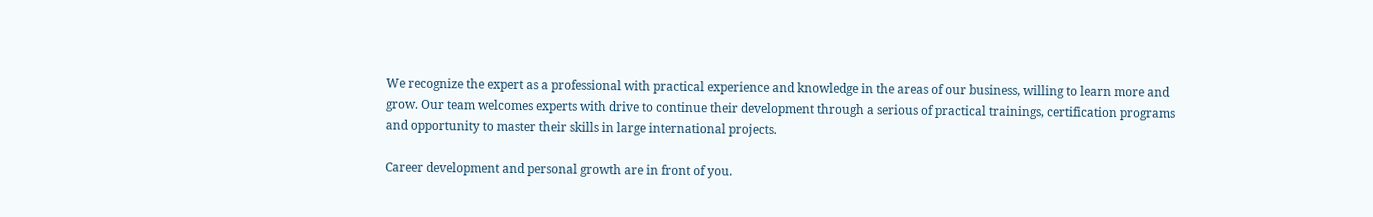We recognize the expert as a professional with practical experience and knowledge in the areas of our business, willing to learn more and grow. Our team welcomes experts with drive to continue their development through a serious of practical trainings, certification programs and opportunity to master their skills in large international projects.

Career development and personal growth are in front of you.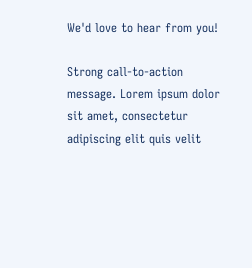We'd love to hear from you!

Strong call-to-action message. Lorem ipsum dolor sit amet, consectetur adipiscing elit quis velit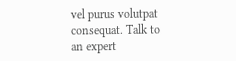vel purus volutpat consequat. Talk to an expert